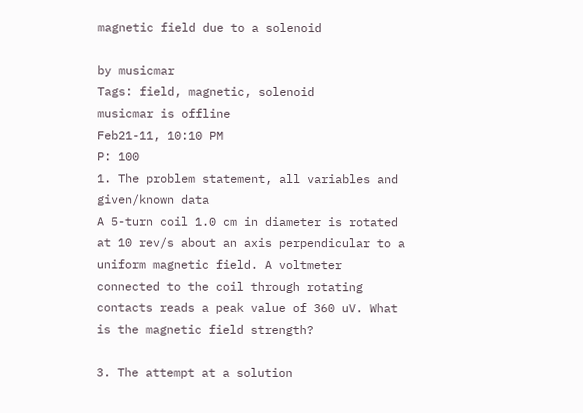magnetic field due to a solenoid

by musicmar
Tags: field, magnetic, solenoid
musicmar is offline
Feb21-11, 10:10 PM
P: 100
1. The problem statement, all variables and given/known data
A 5-turn coil 1.0 cm in diameter is rotated at 10 rev/s about an axis perpendicular to a uniform magnetic field. A voltmeter connected to the coil through rotating contacts reads a peak value of 360 uV. What is the magnetic field strength?

3. The attempt at a solution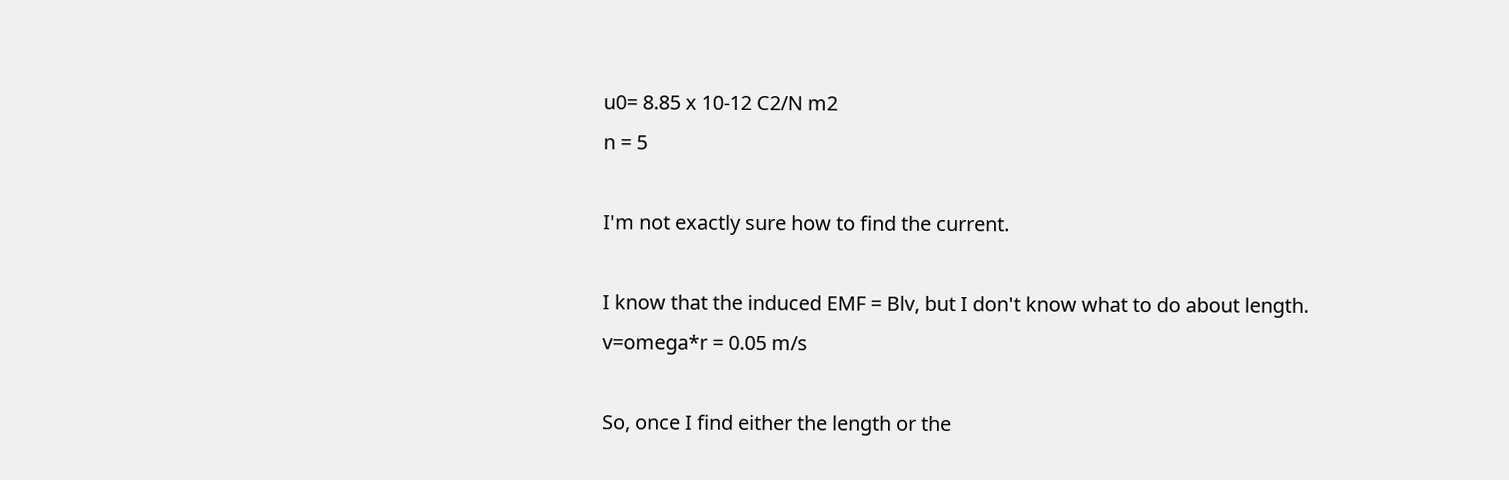u0= 8.85 x 10-12 C2/N m2
n = 5

I'm not exactly sure how to find the current.

I know that the induced EMF = Blv, but I don't know what to do about length.
v=omega*r = 0.05 m/s

So, once I find either the length or the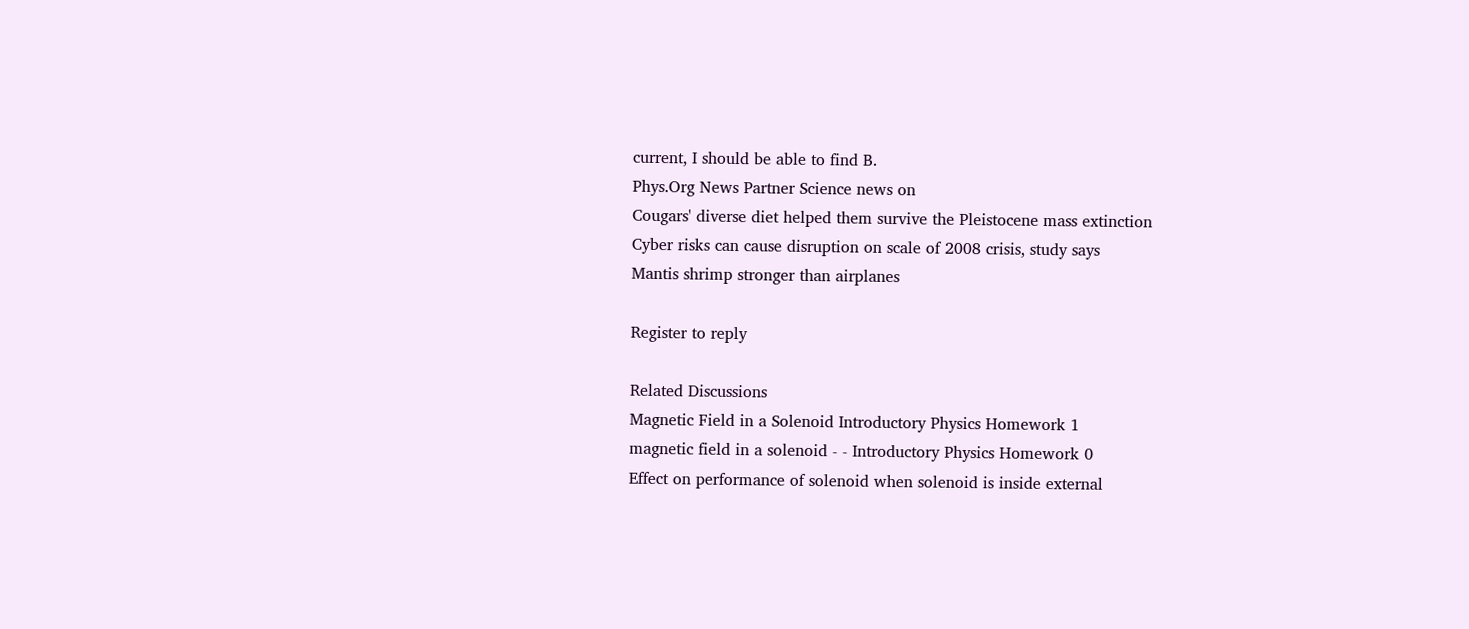current, I should be able to find B.
Phys.Org News Partner Science news on
Cougars' diverse diet helped them survive the Pleistocene mass extinction
Cyber risks can cause disruption on scale of 2008 crisis, study says
Mantis shrimp stronger than airplanes

Register to reply

Related Discussions
Magnetic Field in a Solenoid Introductory Physics Homework 1
magnetic field in a solenoid - - Introductory Physics Homework 0
Effect on performance of solenoid when solenoid is inside external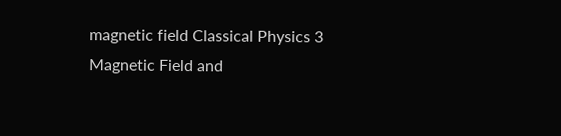magnetic field Classical Physics 3
Magnetic Field and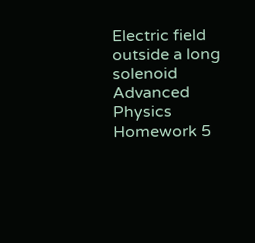Electric field outside a long solenoid Advanced Physics Homework 5